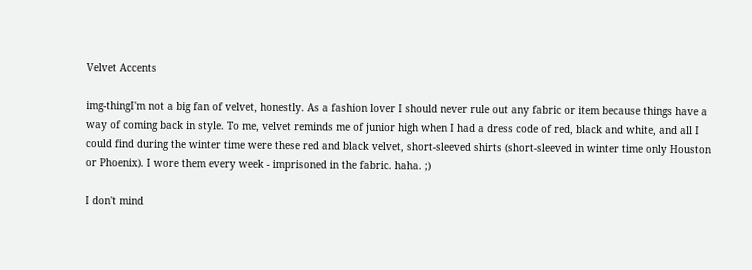Velvet Accents

img-thingI'm not a big fan of velvet, honestly. As a fashion lover I should never rule out any fabric or item because things have a way of coming back in style. To me, velvet reminds me of junior high when I had a dress code of red, black and white, and all I could find during the winter time were these red and black velvet, short-sleeved shirts (short-sleeved in winter time only Houston or Phoenix). I wore them every week - imprisoned in the fabric. haha. ;)

I don't mind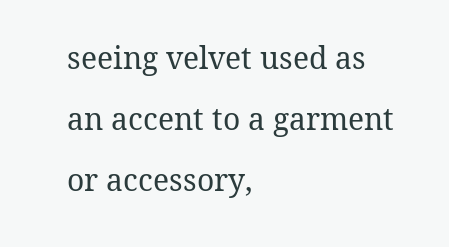seeing velvet used as an accent to a garment or accessory,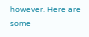however. Here are some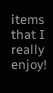items that I really enjoy!